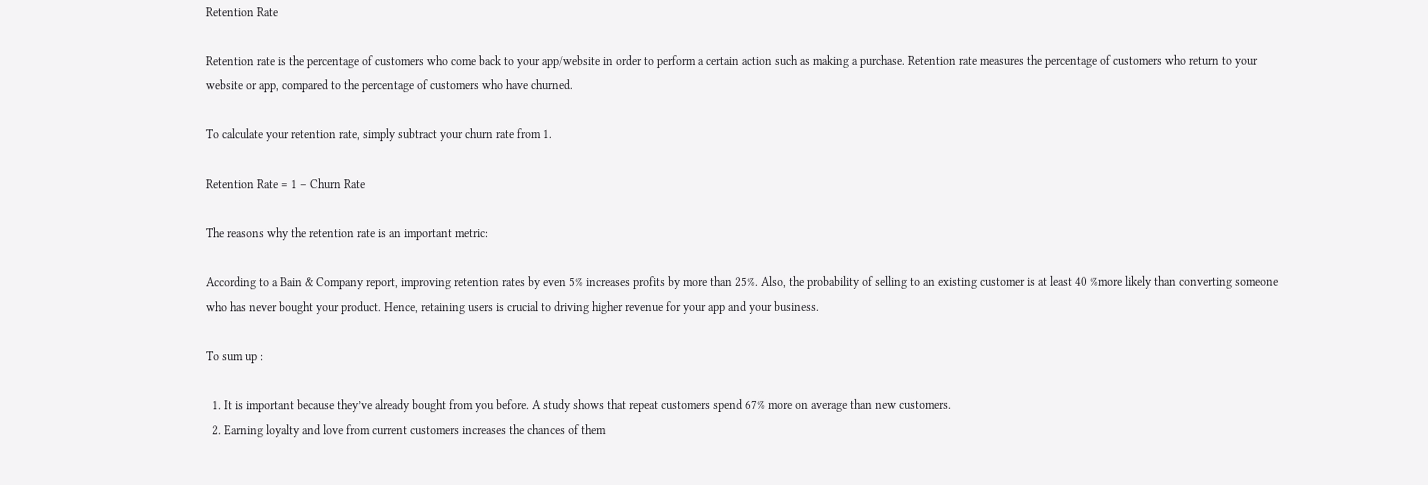Retention Rate

Retention rate is the percentage of customers who come back to your app/website in order to perform a certain action such as making a purchase. Retention rate measures the percentage of customers who return to your website or app, compared to the percentage of customers who have churned.

To calculate your retention rate, simply subtract your churn rate from 1.

Retention Rate = 1 – Churn Rate

The reasons why the retention rate is an important metric:

According to a Bain & Company report, improving retention rates by even 5% increases profits by more than 25%. Also, the probability of selling to an existing customer is at least 40 %more likely than converting someone who has never bought your product. Hence, retaining users is crucial to driving higher revenue for your app and your business.

To sum up :

  1. It is important because they’ve already bought from you before. A study shows that repeat customers spend 67% more on average than new customers.
  2. Earning loyalty and love from current customers increases the chances of them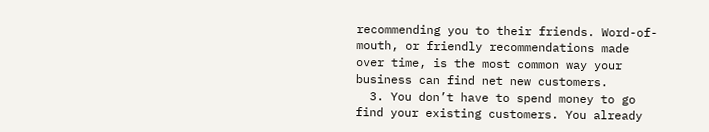recommending you to their friends. Word-of-mouth, or friendly recommendations made over time, is the most common way your business can find net new customers.
  3. You don’t have to spend money to go find your existing customers. You already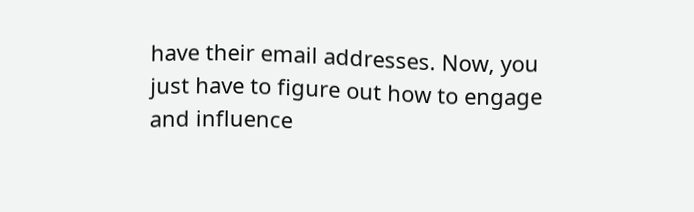have their email addresses. Now, you just have to figure out how to engage and influence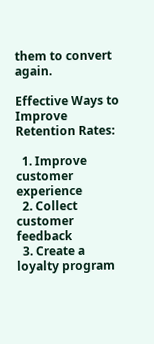them to convert again.

Effective Ways to Improve Retention Rates:

  1. Improve customer experience
  2. Collect customer feedback
  3. Create a loyalty program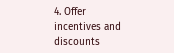4. Offer incentives and discounts